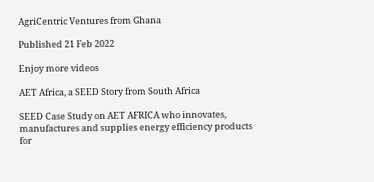AgriCentric Ventures from Ghana

Published 21 Feb 2022

Enjoy more videos

AET Africa, a SEED Story from South Africa

SEED Case Study on AET AFRICA who innovates, manufactures and supplies energy efficiency products for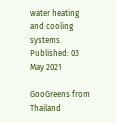water heating and cooling systems.
Published: 03 May 2021

GooGreens from Thailand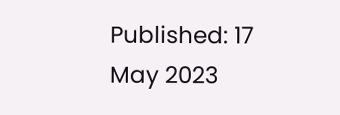Published: 17 May 2023